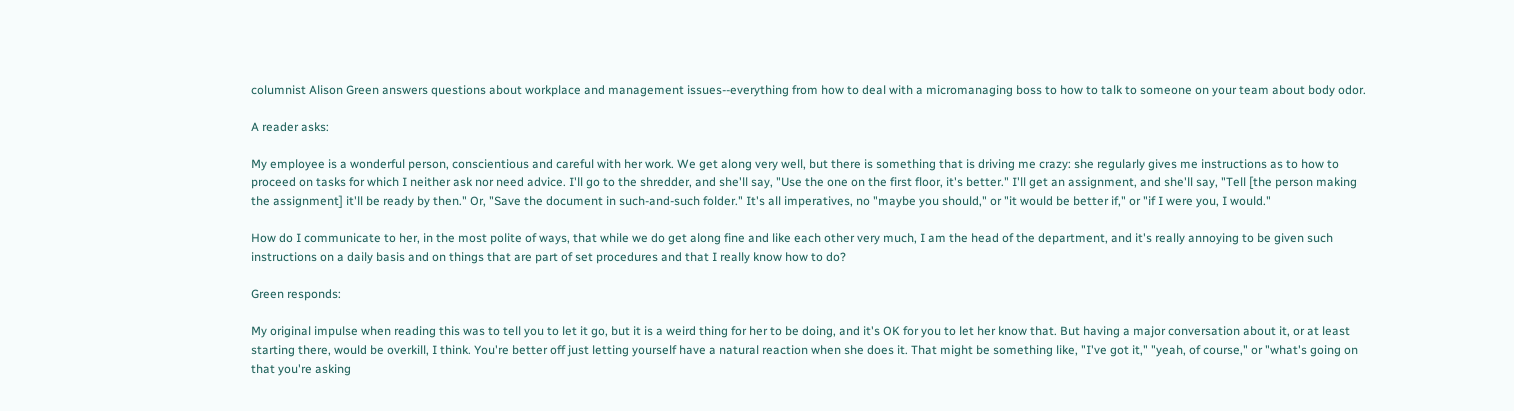columnist Alison Green answers questions about workplace and management issues--everything from how to deal with a micromanaging boss to how to talk to someone on your team about body odor.

A reader asks:

My employee is a wonderful person, conscientious and careful with her work. We get along very well, but there is something that is driving me crazy: she regularly gives me instructions as to how to proceed on tasks for which I neither ask nor need advice. I'll go to the shredder, and she'll say, "Use the one on the first floor, it's better." I'll get an assignment, and she'll say, "Tell [the person making the assignment] it'll be ready by then." Or, "Save the document in such-and-such folder." It's all imperatives, no "maybe you should," or "it would be better if," or "if I were you, I would."

How do I communicate to her, in the most polite of ways, that while we do get along fine and like each other very much, I am the head of the department, and it's really annoying to be given such instructions on a daily basis and on things that are part of set procedures and that I really know how to do?

Green responds:

My original impulse when reading this was to tell you to let it go, but it is a weird thing for her to be doing, and it's OK for you to let her know that. But having a major conversation about it, or at least starting there, would be overkill, I think. You're better off just letting yourself have a natural reaction when she does it. That might be something like, "I've got it," "yeah, of course," or "what's going on that you're asking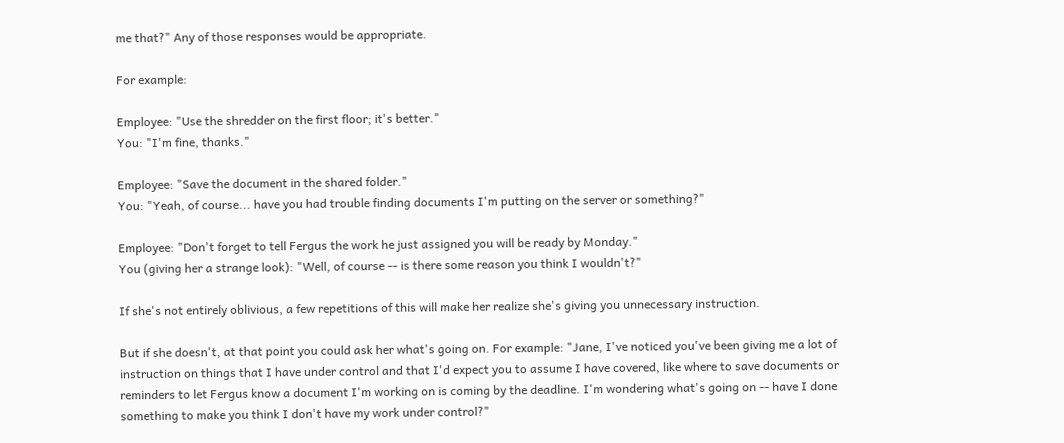me that?" Any of those responses would be appropriate.

For example:

Employee: "Use the shredder on the first floor; it's better."
You: "I'm fine, thanks."

Employee: "Save the document in the shared folder."
You: "Yeah, of course... have you had trouble finding documents I'm putting on the server or something?"

Employee: "Don't forget to tell Fergus the work he just assigned you will be ready by Monday."
You (giving her a strange look): "Well, of course -- is there some reason you think I wouldn't?"

If she's not entirely oblivious, a few repetitions of this will make her realize she's giving you unnecessary instruction.

But if she doesn't, at that point you could ask her what's going on. For example: "Jane, I've noticed you've been giving me a lot of instruction on things that I have under control and that I'd expect you to assume I have covered, like where to save documents or reminders to let Fergus know a document I'm working on is coming by the deadline. I'm wondering what's going on -- have I done something to make you think I don't have my work under control?"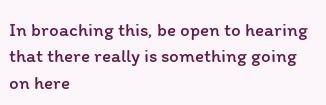In broaching this, be open to hearing that there really is something going on here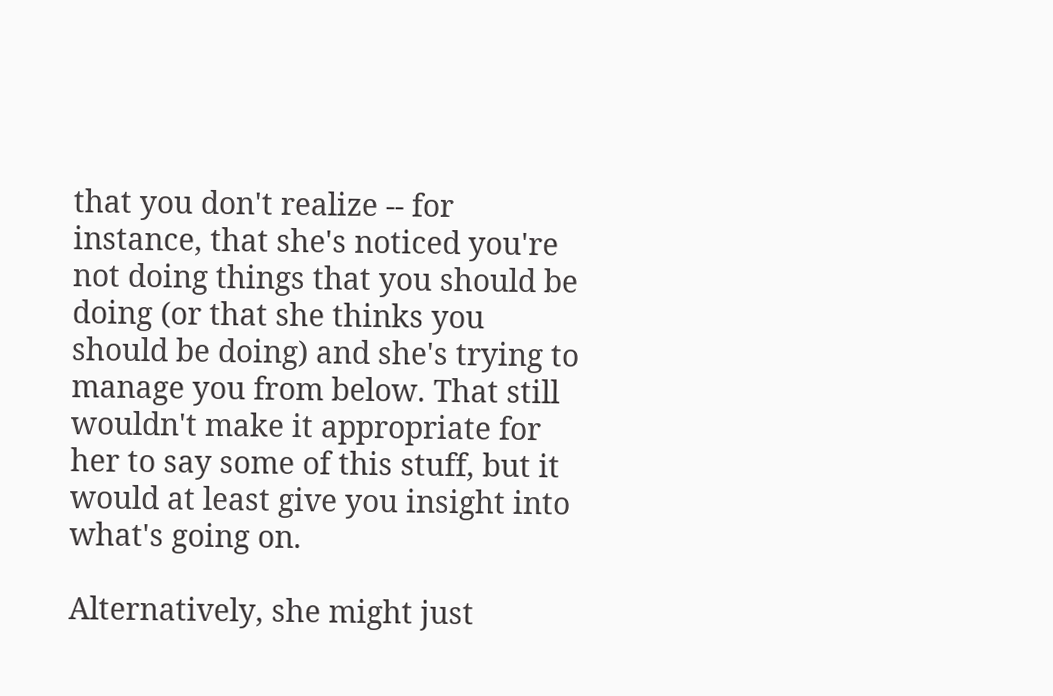that you don't realize -- for instance, that she's noticed you're not doing things that you should be doing (or that she thinks you should be doing) and she's trying to manage you from below. That still wouldn't make it appropriate for her to say some of this stuff, but it would at least give you insight into what's going on.

Alternatively, she might just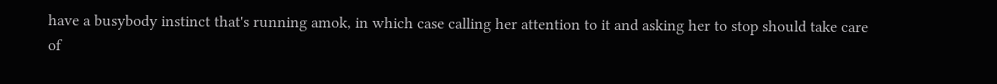have a busybody instinct that's running amok, in which case calling her attention to it and asking her to stop should take care of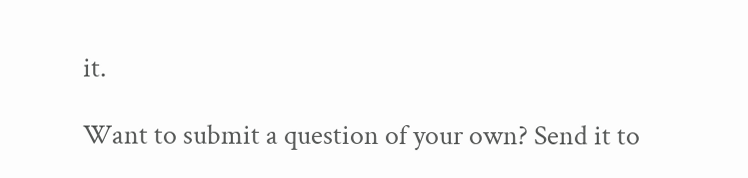it.

Want to submit a question of your own? Send it to